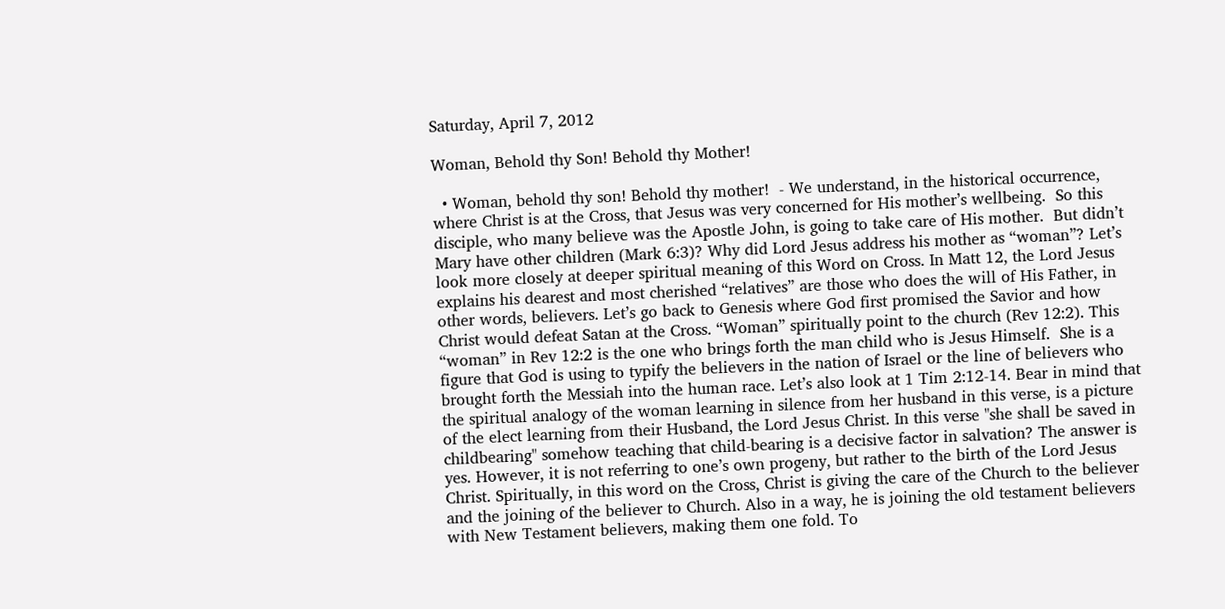Saturday, April 7, 2012

Woman, Behold thy Son! Behold thy Mother!

  • Woman, behold thy son! Behold thy mother!  - We understand, in the historical occurrence, where Christ is at the Cross, that Jesus was very concerned for His mother’s wellbeing.  So this disciple, who many believe was the Apostle John, is going to take care of His mother.  But didn’t Mary have other children (Mark 6:3)? Why did Lord Jesus address his mother as “woman”? Let’s look more closely at deeper spiritual meaning of this Word on Cross. In Matt 12, the Lord Jesus explains his dearest and most cherished “relatives” are those who does the will of His Father, in other words, believers. Let’s go back to Genesis where God first promised the Savior and how Christ would defeat Satan at the Cross. “Woman” spiritually point to the church (Rev 12:2). This “woman” in Rev 12:2 is the one who brings forth the man child who is Jesus Himself.  She is a figure that God is using to typify the believers in the nation of Israel or the line of believers who brought forth the Messiah into the human race. Let’s also look at 1 Tim 2:12-14. Bear in mind that the spiritual analogy of the woman learning in silence from her husband in this verse, is a picture of the elect learning from their Husband, the Lord Jesus Christ. In this verse "she shall be saved in childbearing" somehow teaching that child-bearing is a decisive factor in salvation? The answer is yes. However, it is not referring to one’s own progeny, but rather to the birth of the Lord Jesus Christ. Spiritually, in this word on the Cross, Christ is giving the care of the Church to the believer and the joining of the believer to Church. Also in a way, he is joining the old testament believers with New Testament believers, making them one fold. To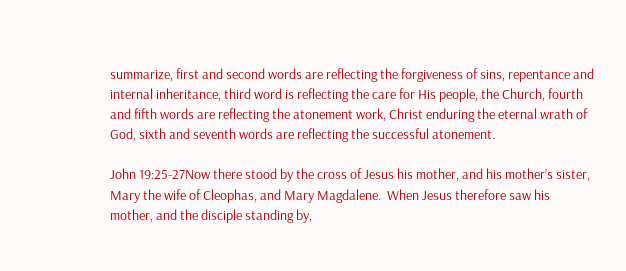summarize, first and second words are reflecting the forgiveness of sins, repentance and internal inheritance, third word is reflecting the care for His people, the Church, fourth and fifth words are reflecting the atonement work, Christ enduring the eternal wrath of God, sixth and seventh words are reflecting the successful atonement.

John 19:25-27Now there stood by the cross of Jesus his mother, and his mother’s sister, Mary the wife of Cleophas, and Mary Magdalene.  When Jesus therefore saw his mother, and the disciple standing by,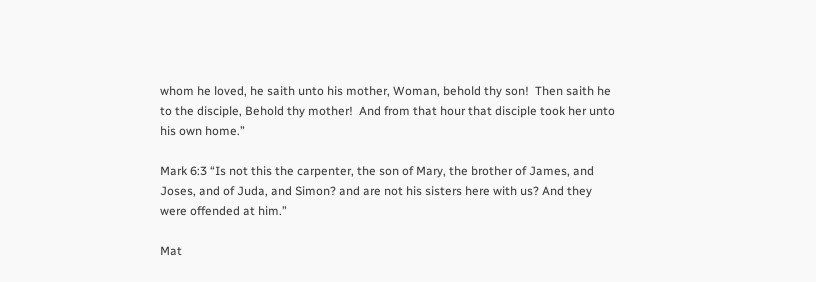whom he loved, he saith unto his mother, Woman, behold thy son!  Then saith he to the disciple, Behold thy mother!  And from that hour that disciple took her unto his own home.”

Mark 6:3 “Is not this the carpenter, the son of Mary, the brother of James, and Joses, and of Juda, and Simon? and are not his sisters here with us? And they were offended at him.”

Mat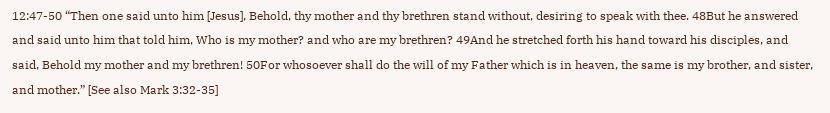12:47-50 “Then one said unto him [Jesus], Behold, thy mother and thy brethren stand without, desiring to speak with thee. 48But he answered and said unto him that told him, Who is my mother? and who are my brethren? 49And he stretched forth his hand toward his disciples, and said, Behold my mother and my brethren! 50For whosoever shall do the will of my Father which is in heaven, the same is my brother, and sister, and mother.” [See also Mark 3:32-35]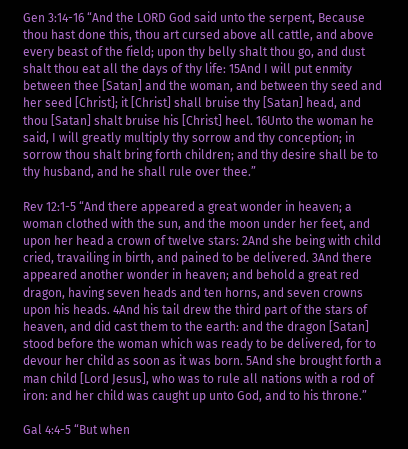Gen 3:14-16 “And the LORD God said unto the serpent, Because thou hast done this, thou art cursed above all cattle, and above every beast of the field; upon thy belly shalt thou go, and dust shalt thou eat all the days of thy life: 15And I will put enmity between thee [Satan] and the woman, and between thy seed and her seed [Christ]; it [Christ] shall bruise thy [Satan] head, and thou [Satan] shalt bruise his [Christ] heel. 16Unto the woman he said, I will greatly multiply thy sorrow and thy conception; in sorrow thou shalt bring forth children; and thy desire shall be to thy husband, and he shall rule over thee.”

Rev 12:1-5 “And there appeared a great wonder in heaven; a woman clothed with the sun, and the moon under her feet, and upon her head a crown of twelve stars: 2And she being with child cried, travailing in birth, and pained to be delivered. 3And there appeared another wonder in heaven; and behold a great red dragon, having seven heads and ten horns, and seven crowns upon his heads. 4And his tail drew the third part of the stars of heaven, and did cast them to the earth: and the dragon [Satan] stood before the woman which was ready to be delivered, for to devour her child as soon as it was born. 5And she brought forth a man child [Lord Jesus], who was to rule all nations with a rod of iron: and her child was caught up unto God, and to his throne.”

Gal 4:4-5 “But when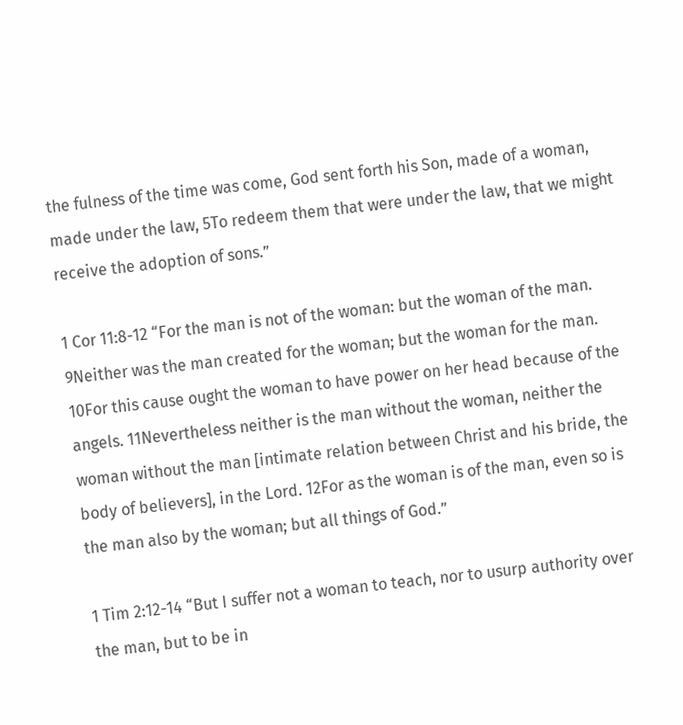the fulness of the time was come, God sent forth his Son, made of a woman, made under the law, 5To redeem them that were under the law, that we might receive the adoption of sons.”

1 Cor 11:8-12 “For the man is not of the woman: but the woman of the man. 9Neither was the man created for the woman; but the woman for the man. 10For this cause ought the woman to have power on her head because of the angels. 11Nevertheless neither is the man without the woman, neither the woman without the man [intimate relation between Christ and his bride, the body of believers], in the Lord. 12For as the woman is of the man, even so is the man also by the woman; but all things of God.”

1 Tim 2:12-14 “But I suffer not a woman to teach, nor to usurp authority over the man, but to be in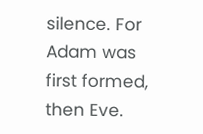silence. For Adam was first formed, then Eve.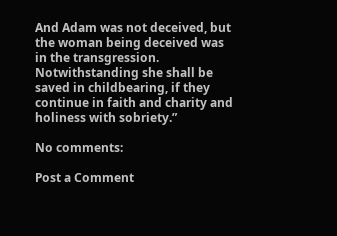And Adam was not deceived, but the woman being deceived was in the transgression. Notwithstanding she shall be saved in childbearing, if they continue in faith and charity and holiness with sobriety.”

No comments:

Post a Comment